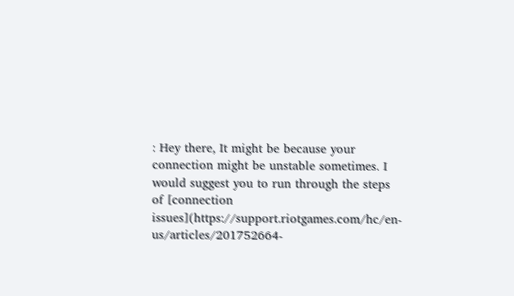: Hey there, It might be because your connection might be unstable sometimes. I would suggest you to run through the steps of [connection issues](https://support.riotgames.com/hc/en-us/articles/201752664-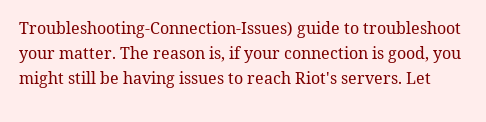Troubleshooting-Connection-Issues) guide to troubleshoot your matter. The reason is, if your connection is good, you might still be having issues to reach Riot's servers. Let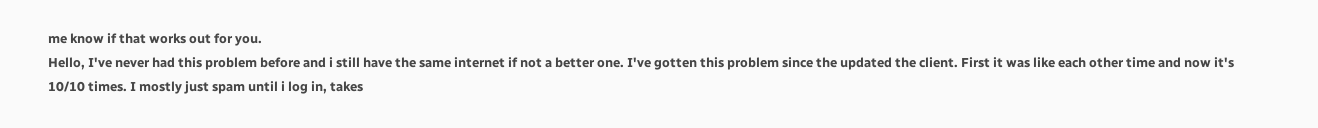me know if that works out for you.
Hello, I've never had this problem before and i still have the same internet if not a better one. I've gotten this problem since the updated the client. First it was like each other time and now it's 10/10 times. I mostly just spam until i log in, takes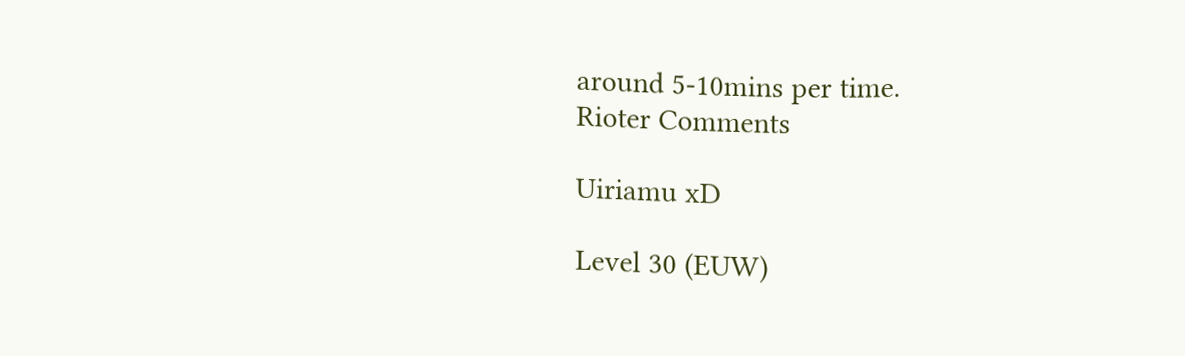around 5-10mins per time.
Rioter Comments

Uiriamu xD

Level 30 (EUW)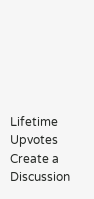Lifetime Upvotes
Create a Discussion